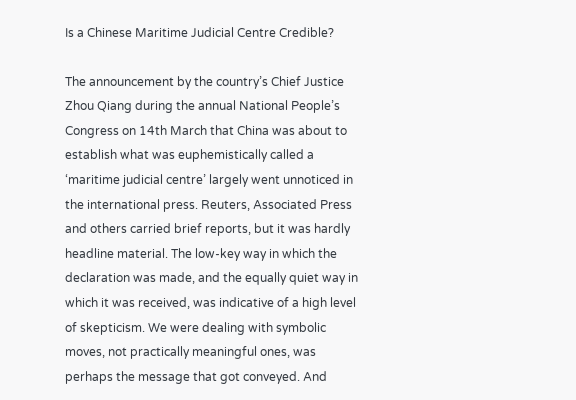Is a Chinese Maritime Judicial Centre Credible?

The announcement by the country’s Chief Justice Zhou Qiang during the annual National People’s Congress on 14th March that China was about to establish what was euphemistically called a ‘maritime judicial centre’ largely went unnoticed in the international press. Reuters, Associated Press and others carried brief reports, but it was hardly headline material. The low-key way in which the declaration was made, and the equally quiet way in which it was received, was indicative of a high level of skepticism. We were dealing with symbolic moves, not practically meaningful ones, was perhaps the message that got conveyed. And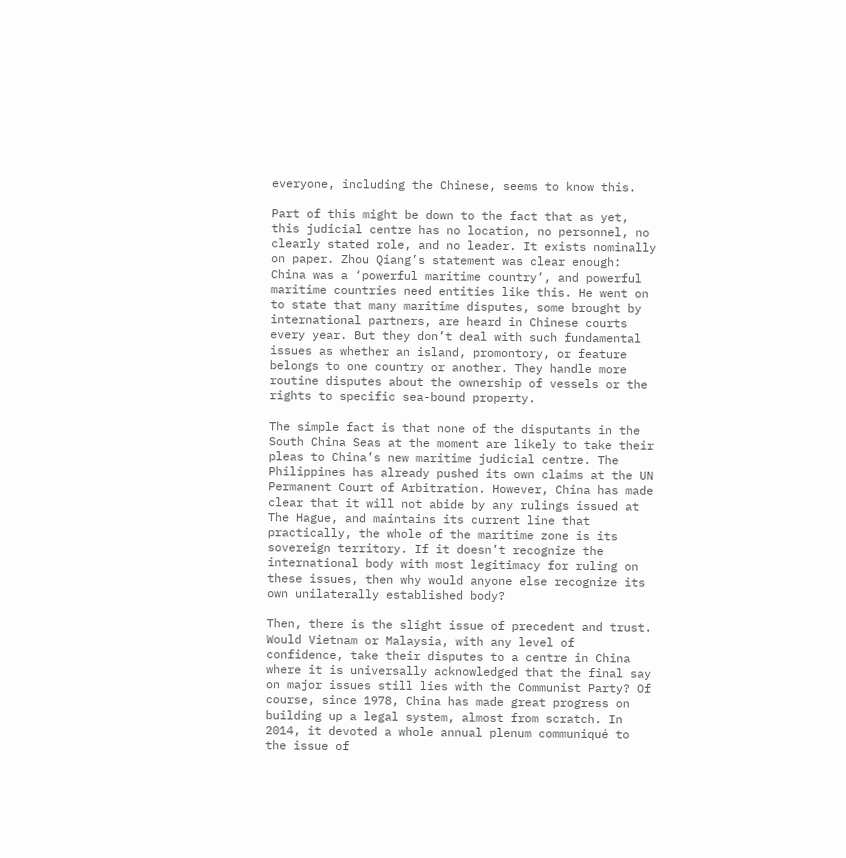everyone, including the Chinese, seems to know this.

Part of this might be down to the fact that as yet, this judicial centre has no location, no personnel, no clearly stated role, and no leader. It exists nominally on paper. Zhou Qiang’s statement was clear enough: China was a ‘powerful maritime country’, and powerful maritime countries need entities like this. He went on to state that many maritime disputes, some brought by international partners, are heard in Chinese courts every year. But they don’t deal with such fundamental issues as whether an island, promontory, or feature belongs to one country or another. They handle more routine disputes about the ownership of vessels or the rights to specific sea-bound property.

The simple fact is that none of the disputants in the South China Seas at the moment are likely to take their pleas to China’s new maritime judicial centre. The Philippines has already pushed its own claims at the UN Permanent Court of Arbitration. However, China has made clear that it will not abide by any rulings issued at The Hague, and maintains its current line that practically, the whole of the maritime zone is its sovereign territory. If it doesn’t recognize the international body with most legitimacy for ruling on these issues, then why would anyone else recognize its own unilaterally established body?

Then, there is the slight issue of precedent and trust. Would Vietnam or Malaysia, with any level of confidence, take their disputes to a centre in China where it is universally acknowledged that the final say on major issues still lies with the Communist Party? Of course, since 1978, China has made great progress on building up a legal system, almost from scratch. In 2014, it devoted a whole annual plenum communiqué to the issue of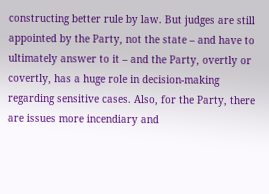constructing better rule by law. But judges are still appointed by the Party, not the state – and have to ultimately answer to it – and the Party, overtly or covertly, has a huge role in decision-making regarding sensitive cases. Also, for the Party, there are issues more incendiary and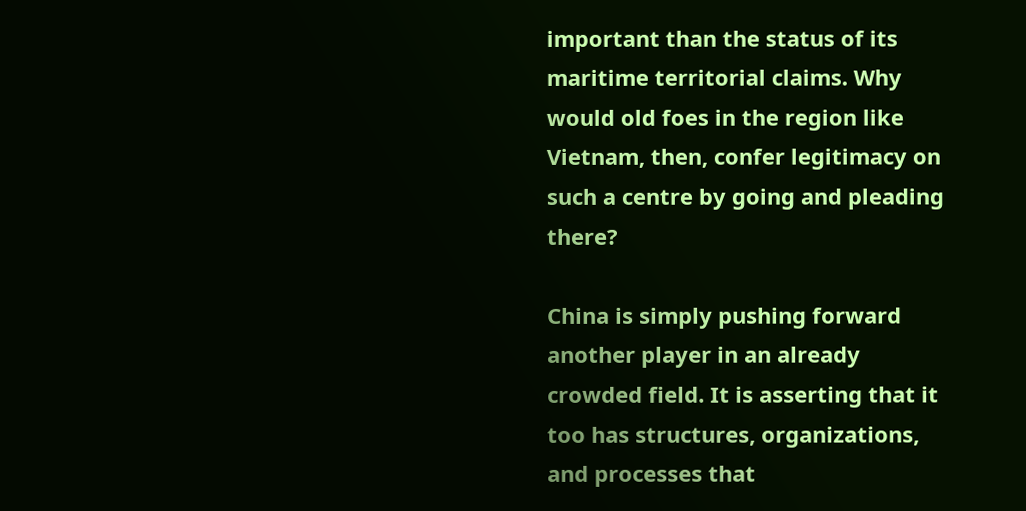important than the status of its maritime territorial claims. Why would old foes in the region like Vietnam, then, confer legitimacy on such a centre by going and pleading there?

China is simply pushing forward another player in an already crowded field. It is asserting that it too has structures, organizations, and processes that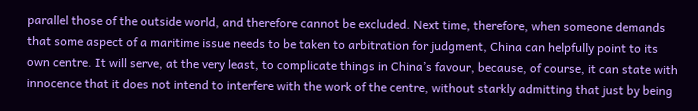parallel those of the outside world, and therefore cannot be excluded. Next time, therefore, when someone demands that some aspect of a maritime issue needs to be taken to arbitration for judgment, China can helpfully point to its own centre. It will serve, at the very least, to complicate things in China’s favour, because, of course, it can state with innocence that it does not intend to interfere with the work of the centre, without starkly admitting that just by being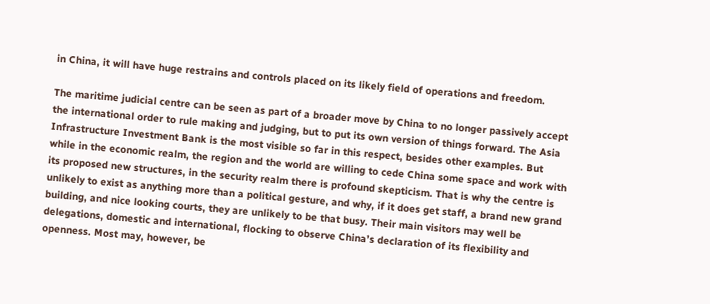in China, it will have huge restrains and controls placed on its likely field of operations and freedom.

The maritime judicial centre can be seen as part of a broader move by China to no longer passively accept the international order to rule making and judging, but to put its own version of things forward. The Asia Infrastructure Investment Bank is the most visible so far in this respect, besides other examples. But while in the economic realm, the region and the world are willing to cede China some space and work with its proposed new structures, in the security realm there is profound skepticism. That is why the centre is unlikely to exist as anything more than a political gesture, and why, if it does get staff, a brand new grand building, and nice looking courts, they are unlikely to be that busy. Their main visitors may well be delegations, domestic and international, flocking to observe China’s declaration of its flexibility and openness. Most may, however, be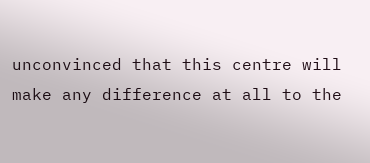unconvinced that this centre will make any difference at all to the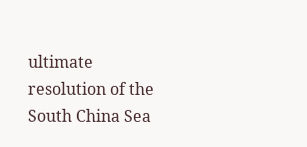ultimate resolution of the South China Sea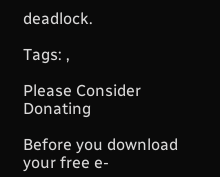deadlock.

Tags: ,

Please Consider Donating

Before you download your free e-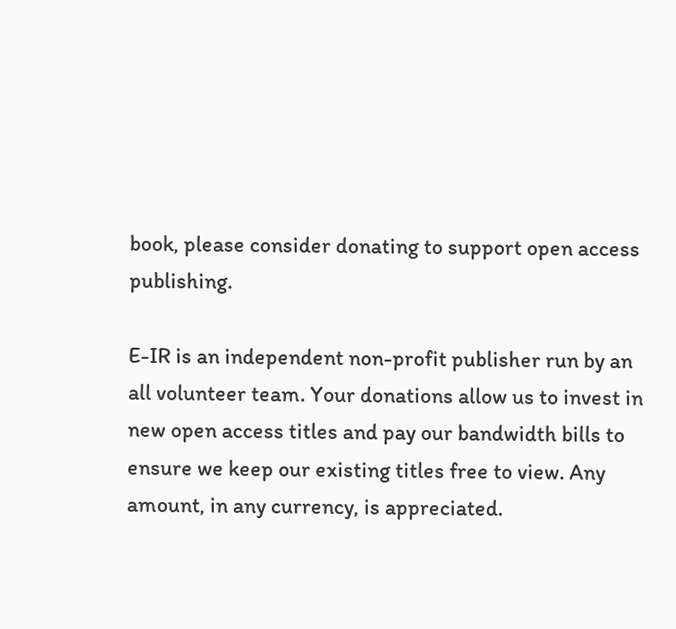book, please consider donating to support open access publishing.

E-IR is an independent non-profit publisher run by an all volunteer team. Your donations allow us to invest in new open access titles and pay our bandwidth bills to ensure we keep our existing titles free to view. Any amount, in any currency, is appreciated.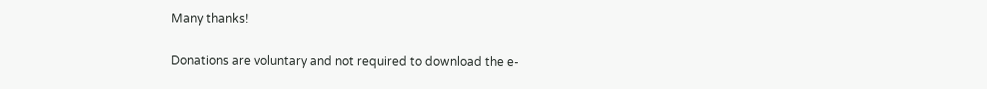Many thanks!

Donations are voluntary and not required to download the e-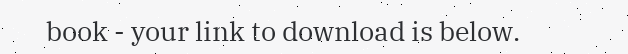book - your link to download is below.